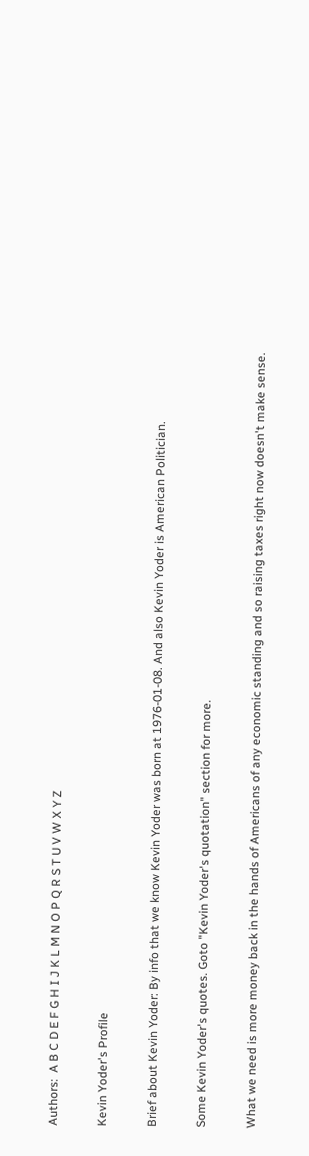Authors:  A B C D E F G H I J K L M N O P Q R S T U V W X Y Z

Kevin Yoder's Profile

Brief about Kevin Yoder: By info that we know Kevin Yoder was born at 1976-01-08. And also Kevin Yoder is American Politician.

Some Kevin Yoder's quotes. Goto "Kevin Yoder's quotation" section for more.

What we need is more money back in the hands of Americans of any economic standing and so raising taxes right now doesn't make sense.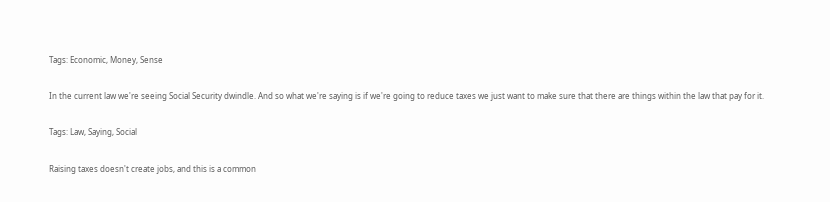Tags: Economic, Money, Sense

In the current law we're seeing Social Security dwindle. And so what we're saying is if we're going to reduce taxes we just want to make sure that there are things within the law that pay for it.

Tags: Law, Saying, Social

Raising taxes doesn't create jobs, and this is a common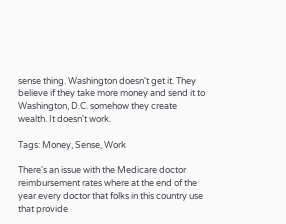sense thing. Washington doesn't get it. They believe if they take more money and send it to Washington, D.C. somehow they create wealth. It doesn't work.

Tags: Money, Sense, Work

There's an issue with the Medicare doctor reimbursement rates where at the end of the year every doctor that folks in this country use that provide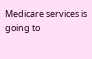Medicare services is going to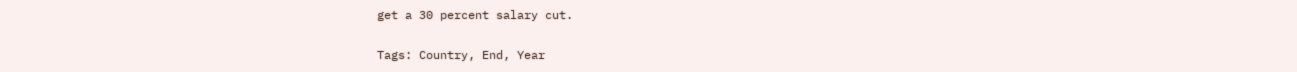get a 30 percent salary cut.

Tags: Country, End, Year